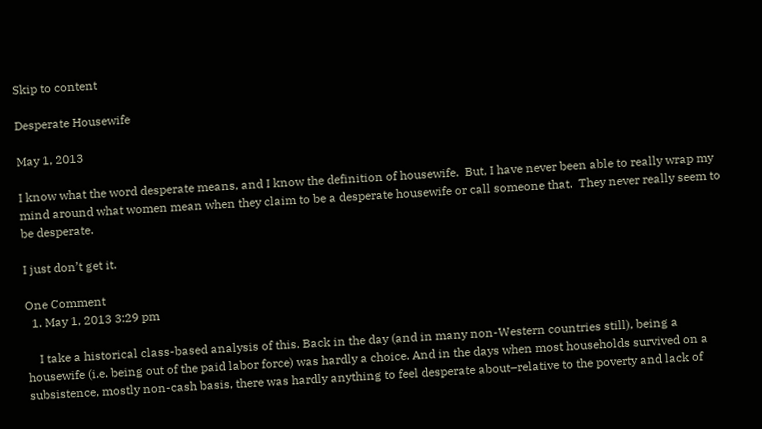Skip to content

Desperate Housewife

May 1, 2013

I know what the word desperate means, and I know the definition of housewife.  But, I have never been able to really wrap my mind around what women mean when they claim to be a desperate housewife or call someone that.  They never really seem to be desperate.

I just don’t get it.

One Comment
  1. May 1, 2013 3:29 pm

    I take a historical class-based analysis of this. Back in the day (and in many non-Western countries still), being a housewife (i.e. being out of the paid labor force) was hardly a choice. And in the days when most households survived on a subsistence, mostly non-cash basis, there was hardly anything to feel desperate about–relative to the poverty and lack of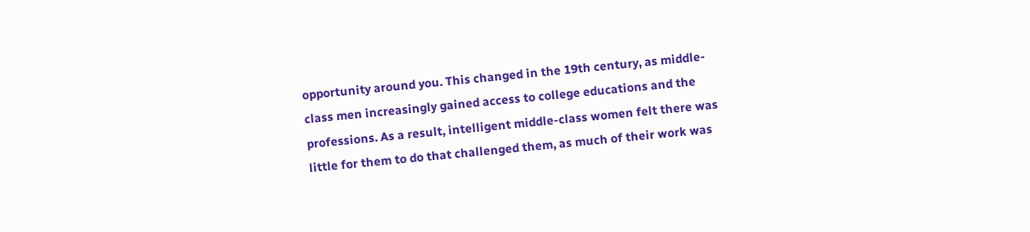opportunity around you. This changed in the 19th century, as middle-class men increasingly gained access to college educations and the professions. As a result, intelligent middle-class women felt there was little for them to do that challenged them, as much of their work was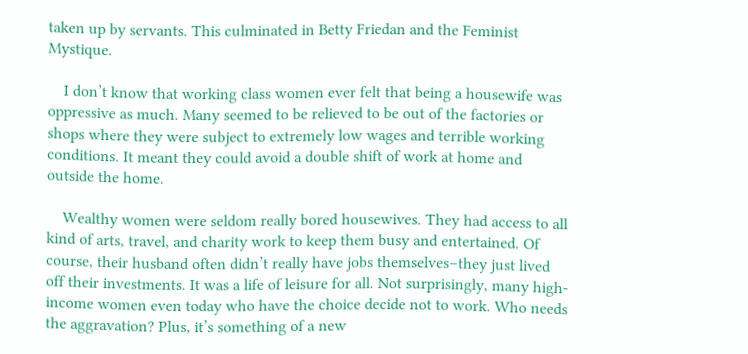taken up by servants. This culminated in Betty Friedan and the Feminist Mystique.

    I don’t know that working class women ever felt that being a housewife was oppressive as much. Many seemed to be relieved to be out of the factories or shops where they were subject to extremely low wages and terrible working conditions. It meant they could avoid a double shift of work at home and outside the home.

    Wealthy women were seldom really bored housewives. They had access to all kind of arts, travel, and charity work to keep them busy and entertained. Of course, their husband often didn’t really have jobs themselves–they just lived off their investments. It was a life of leisure for all. Not surprisingly, many high-income women even today who have the choice decide not to work. Who needs the aggravation? Plus, it’s something of a new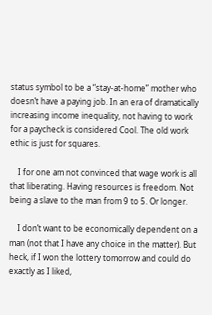status symbol to be a “stay-at-home” mother who doesn’t have a paying job. In an era of dramatically increasing income inequality, not having to work for a paycheck is considered Cool. The old work ethic is just for squares.

    I for one am not convinced that wage work is all that liberating. Having resources is freedom. Not being a slave to the man from 9 to 5. Or longer.

    I don’t want to be economically dependent on a man (not that I have any choice in the matter). But heck, if I won the lottery tomorrow and could do exactly as I liked,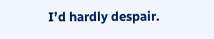I’d hardly despair.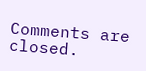Comments are closed.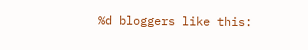%d bloggers like this: